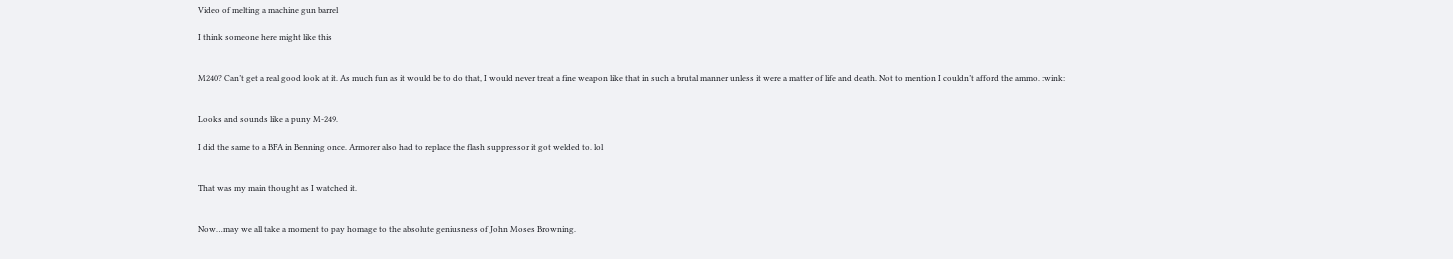Video of melting a machine gun barrel

I think someone here might like this


M240? Can’t get a real good look at it. As much fun as it would be to do that, I would never treat a fine weapon like that in such a brutal manner unless it were a matter of life and death. Not to mention I couldn’t afford the ammo. :wink:


Looks and sounds like a puny M-249.

I did the same to a BFA in Benning once. Armorer also had to replace the flash suppressor it got welded to. lol


That was my main thought as I watched it.


Now…may we all take a moment to pay homage to the absolute geniusness of John Moses Browning.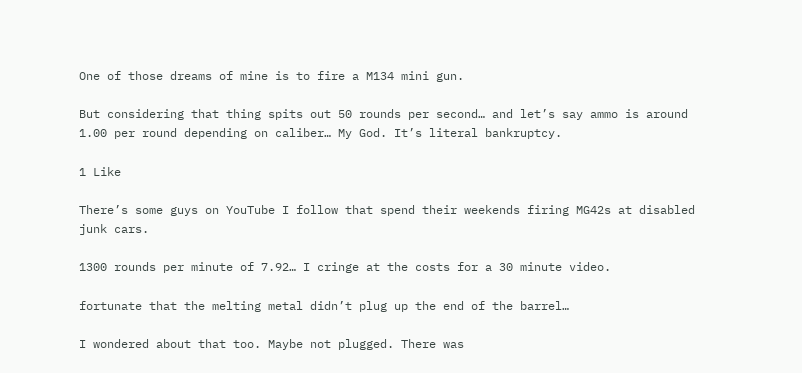One of those dreams of mine is to fire a M134 mini gun.

But considering that thing spits out 50 rounds per second… and let’s say ammo is around 1.00 per round depending on caliber… My God. It’s literal bankruptcy.

1 Like

There’s some guys on YouTube I follow that spend their weekends firing MG42s at disabled junk cars.

1300 rounds per minute of 7.92… I cringe at the costs for a 30 minute video.

fortunate that the melting metal didn’t plug up the end of the barrel…

I wondered about that too. Maybe not plugged. There was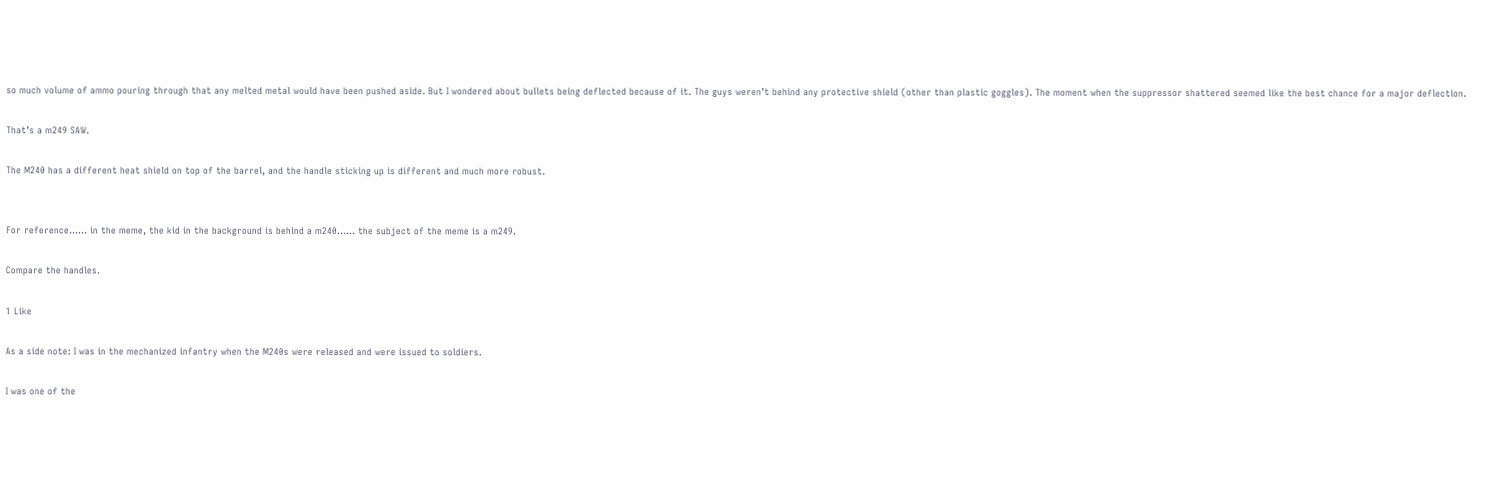so much volume of ammo pouring through that any melted metal would have been pushed aside. But I wondered about bullets being deflected because of it. The guys weren’t behind any protective shield (other than plastic goggles). The moment when the suppressor shattered seemed like the best chance for a major deflection.

That’s a m249 SAW.

The M240 has a different heat shield on top of the barrel, and the handle sticking up is different and much more robust.


For reference…… in the meme, the kid in the background is behind a m240…… the subject of the meme is a m249.

Compare the handles.

1 Like

As a side note: I was in the mechanized infantry when the M240s were released and were issued to soldiers.

I was one of the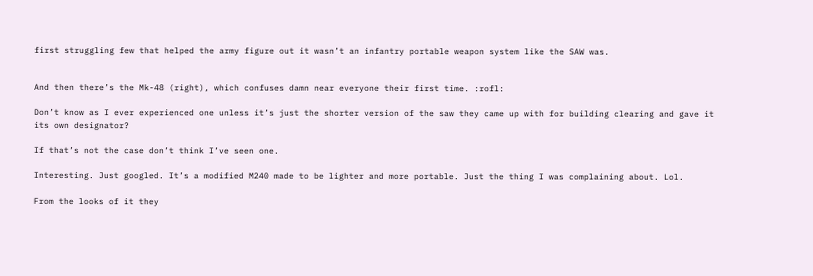first struggling few that helped the army figure out it wasn’t an infantry portable weapon system like the SAW was.


And then there’s the Mk-48 (right), which confuses damn near everyone their first time. :rofl:

Don’t know as I ever experienced one unless it’s just the shorter version of the saw they came up with for building clearing and gave it its own designator?

If that’s not the case don’t think I’ve seen one.

Interesting. Just googled. It’s a modified M240 made to be lighter and more portable. Just the thing I was complaining about. Lol.

From the looks of it they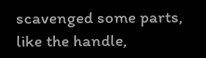scavenged some parts, like the handle,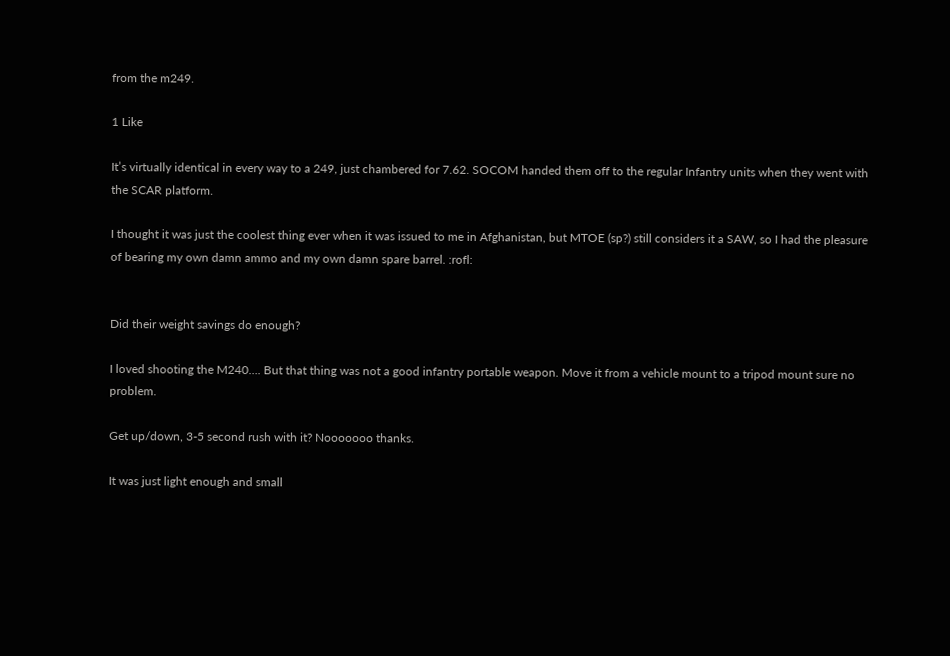from the m249.

1 Like

It’s virtually identical in every way to a 249, just chambered for 7.62. SOCOM handed them off to the regular Infantry units when they went with the SCAR platform.

I thought it was just the coolest thing ever when it was issued to me in Afghanistan, but MTOE (sp?) still considers it a SAW, so I had the pleasure of bearing my own damn ammo and my own damn spare barrel. :rofl:


Did their weight savings do enough?

I loved shooting the M240…. But that thing was not a good infantry portable weapon. Move it from a vehicle mount to a tripod mount sure no problem.

Get up/down, 3-5 second rush with it? Nooooooo thanks.

It was just light enough and small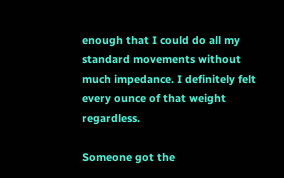enough that I could do all my standard movements without much impedance. I definitely felt every ounce of that weight regardless.

Someone got the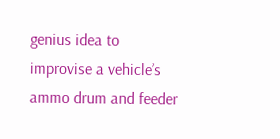genius idea to improvise a vehicle’s ammo drum and feeder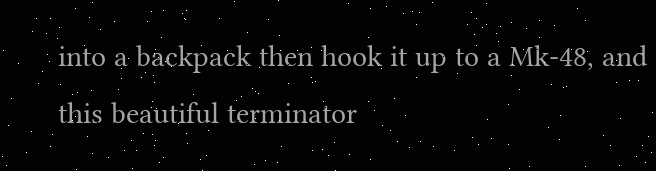into a backpack then hook it up to a Mk-48, and this beautiful terminator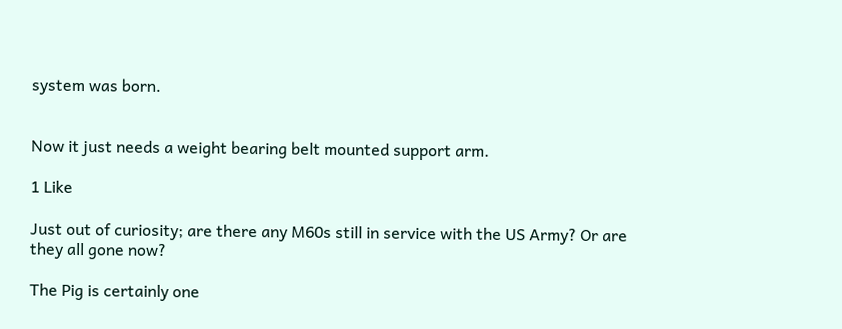system was born.


Now it just needs a weight bearing belt mounted support arm.

1 Like

Just out of curiosity; are there any M60s still in service with the US Army? Or are they all gone now?

The Pig is certainly one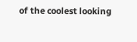of the coolest looking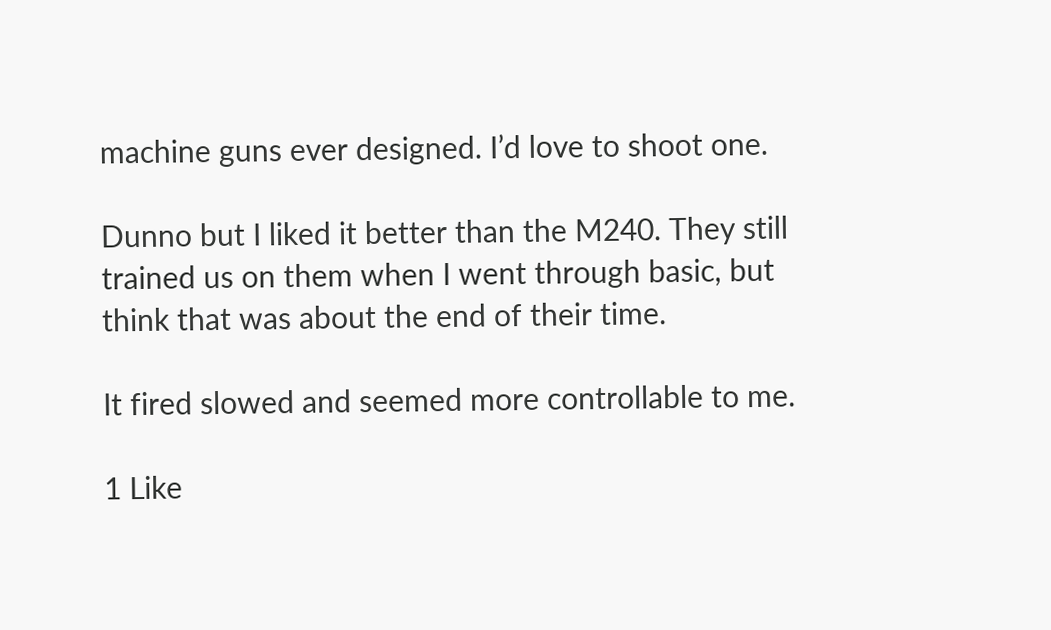machine guns ever designed. I’d love to shoot one.

Dunno but I liked it better than the M240. They still trained us on them when I went through basic, but think that was about the end of their time.

It fired slowed and seemed more controllable to me.

1 Like